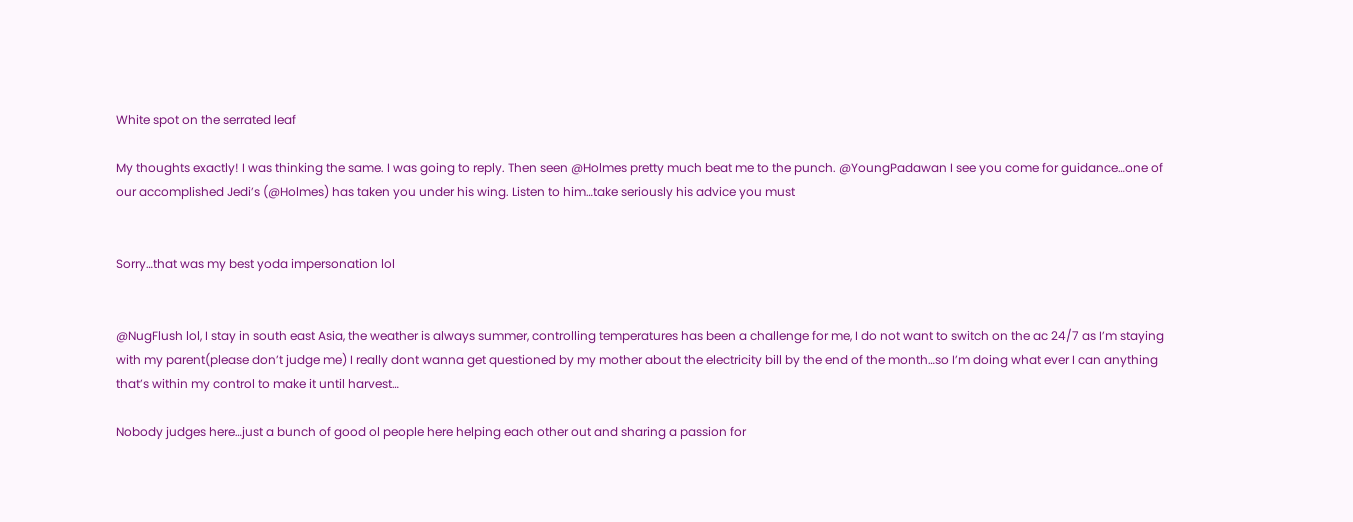White spot on the serrated leaf

My thoughts exactly! I was thinking the same. I was going to reply. Then seen @Holmes pretty much beat me to the punch. @YoungPadawan I see you come for guidance…one of our accomplished Jedi’s (@Holmes) has taken you under his wing. Listen to him…take seriously his advice you must


Sorry…that was my best yoda impersonation lol


@NugFlush lol, I stay in south east Asia, the weather is always summer, controlling temperatures has been a challenge for me, I do not want to switch on the ac 24/7 as I’m staying with my parent(please don’t judge me) I really dont wanna get questioned by my mother about the electricity bill by the end of the month…so I’m doing what ever I can anything that’s within my control to make it until harvest…

Nobody judges here…just a bunch of good ol people here helping each other out and sharing a passion for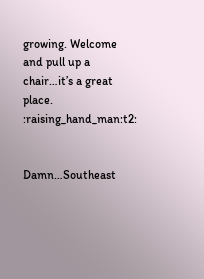growing. Welcome and pull up a chair…it’s a great place. :raising_hand_man:t2:


Damn…Southeast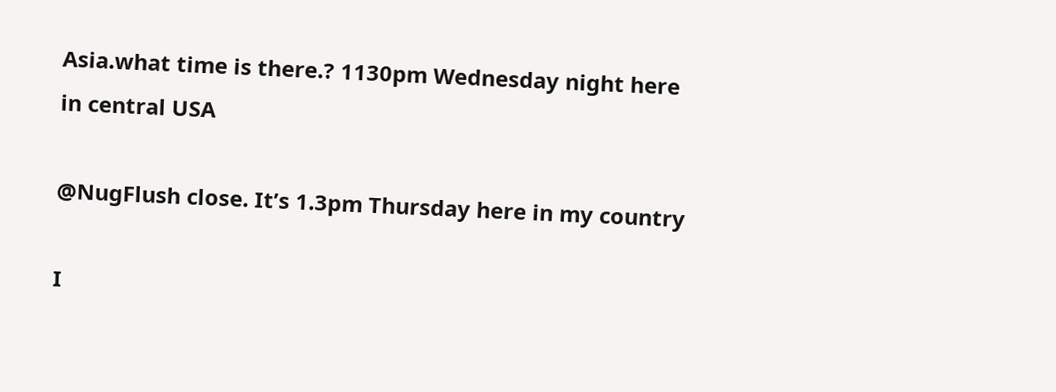Asia.what time is there.? 1130pm Wednesday night here in central USA

@NugFlush close. It’s 1.3pm Thursday here in my country

I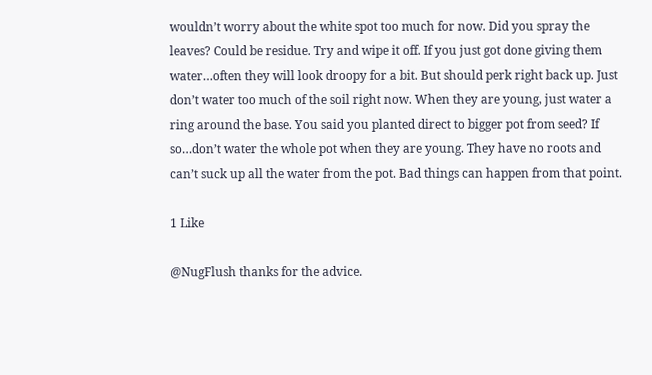wouldn’t worry about the white spot too much for now. Did you spray the leaves? Could be residue. Try and wipe it off. If you just got done giving them water…often they will look droopy for a bit. But should perk right back up. Just don’t water too much of the soil right now. When they are young, just water a ring around the base. You said you planted direct to bigger pot from seed? If so…don’t water the whole pot when they are young. They have no roots and can’t suck up all the water from the pot. Bad things can happen from that point.

1 Like

@NugFlush thanks for the advice.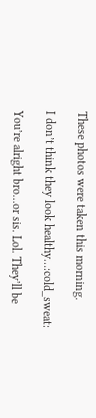These photos were taken this morning.

I don’t think they look healthy…:cold_sweat:

You’re alright bro…or sis. Lol. They’ll be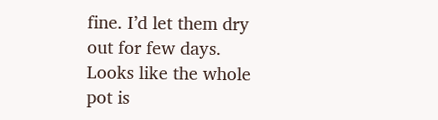fine. I’d let them dry out for few days. Looks like the whole pot is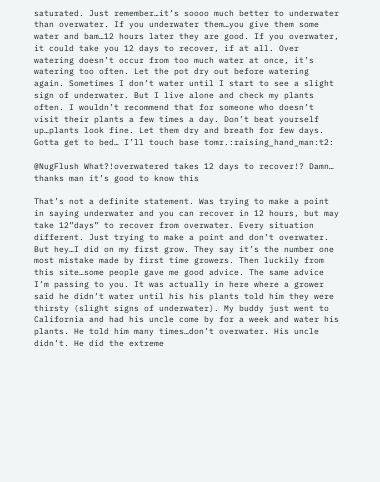saturated. Just remember…it’s soooo much better to underwater than overwater. If you underwater them…you give them some water and bam…12 hours later they are good. If you overwater, it could take you 12 days to recover, if at all. Over watering doesn’t occur from too much water at once, it’s watering too often. Let the pot dry out before watering again. Sometimes I don’t water until I start to see a slight sign of underwater. But I live alone and check my plants often. I wouldn’t recommend that for someone who doesn’t visit their plants a few times a day. Don’t beat yourself up…plants look fine. Let them dry and breath for few days. Gotta get to bed… I’ll touch base tomr.:raising_hand_man:t2:

@NugFlush What?!overwatered takes 12 days to recover!? Damn… thanks man it’s good to know this

That’s not a definite statement. Was trying to make a point in saying underwater and you can recover in 12 hours, but may take 12”days” to recover from overwater. Every situation different. Just trying to make a point and don’t overwater. But hey…I did on my first grow. They say it’s the number one most mistake made by first time growers. Then luckily from this site…some people gave me good advice. The same advice I’m passing to you. It was actually in here where a grower said he didn’t water until his his plants told him they were thirsty (slight signs of underwater). My buddy just went to California and had his uncle come by for a week and water his plants. He told him many times…don’t overwater. His uncle didn’t. He did the extreme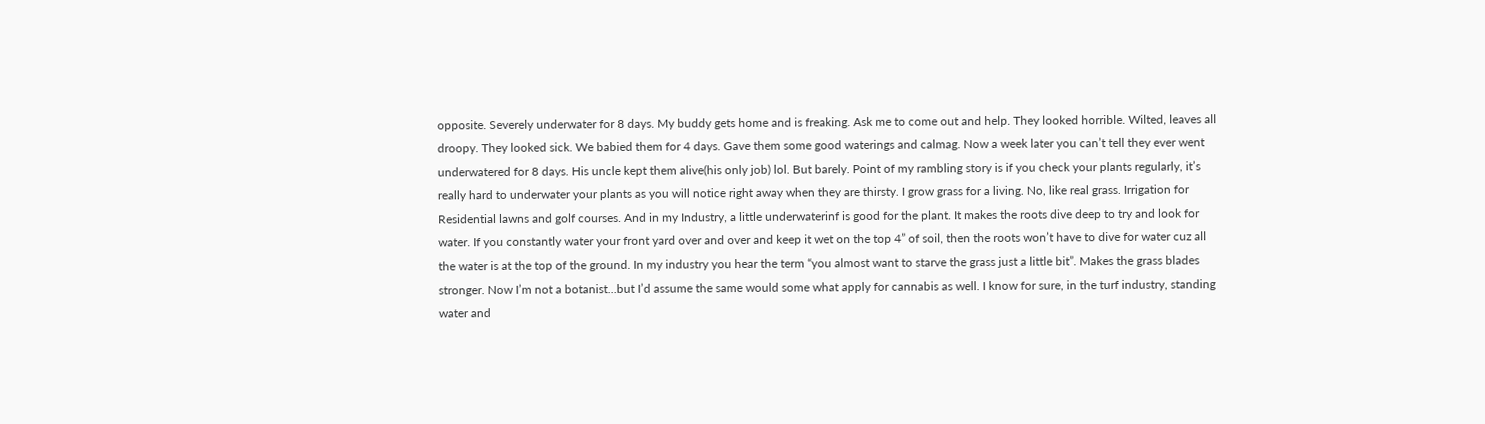opposite. Severely underwater for 8 days. My buddy gets home and is freaking. Ask me to come out and help. They looked horrible. Wilted, leaves all droopy. They looked sick. We babied them for 4 days. Gave them some good waterings and calmag. Now a week later you can’t tell they ever went underwatered for 8 days. His uncle kept them alive(his only job) lol. But barely. Point of my rambling story is if you check your plants regularly, it’s really hard to underwater your plants as you will notice right away when they are thirsty. I grow grass for a living. No, like real grass. Irrigation for Residential lawns and golf courses. And in my Industry, a little underwaterinf is good for the plant. It makes the roots dive deep to try and look for water. If you constantly water your front yard over and over and keep it wet on the top 4” of soil, then the roots won’t have to dive for water cuz all the water is at the top of the ground. In my industry you hear the term “you almost want to starve the grass just a little bit”. Makes the grass blades stronger. Now I’m not a botanist…but I’d assume the same would some what apply for cannabis as well. I know for sure, in the turf industry, standing water and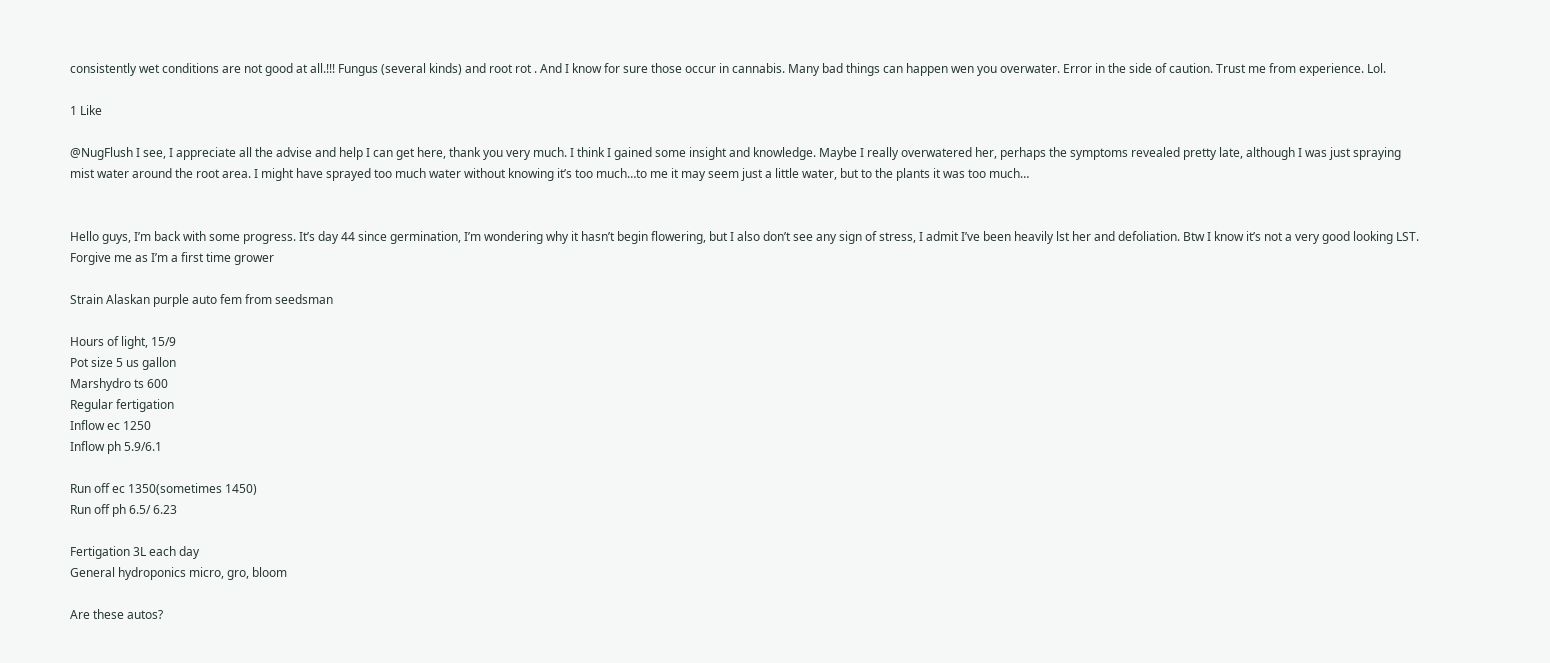consistently wet conditions are not good at all.!!! Fungus (several kinds) and root rot . And I know for sure those occur in cannabis. Many bad things can happen wen you overwater. Error in the side of caution. Trust me from experience. Lol.

1 Like

@NugFlush I see, I appreciate all the advise and help I can get here, thank you very much. I think I gained some insight and knowledge. Maybe I really overwatered her, perhaps the symptoms revealed pretty late, although I was just spraying mist water around the root area. I might have sprayed too much water without knowing it’s too much…to me it may seem just a little water, but to the plants it was too much…


Hello guys, I’m back with some progress. It’s day 44 since germination, I’m wondering why it hasn’t begin flowering, but I also don’t see any sign of stress, I admit I’ve been heavily lst her and defoliation. Btw I know it’s not a very good looking LST. Forgive me as I’m a first time grower

Strain Alaskan purple auto fem from seedsman

Hours of light, 15/9
Pot size 5 us gallon
Marshydro ts 600
Regular fertigation
Inflow ec 1250
Inflow ph 5.9/6.1

Run off ec 1350(sometimes 1450)
Run off ph 6.5/ 6.23

Fertigation 3L each day
General hydroponics micro, gro, bloom

Are these autos?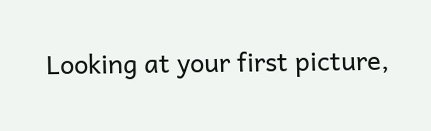Looking at your first picture,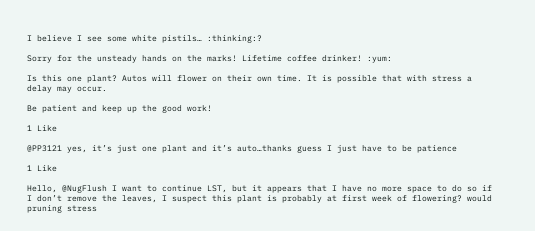I believe I see some white pistils… :thinking:?

Sorry for the unsteady hands on the marks! Lifetime coffee drinker! :yum:

Is this one plant? Autos will flower on their own time. It is possible that with stress a delay may occur.

Be patient and keep up the good work!

1 Like

@PP3121 yes, it’s just one plant and it’s auto…thanks guess I just have to be patience

1 Like

Hello, @NugFlush I want to continue LST, but it appears that I have no more space to do so if I don’t remove the leaves, I suspect this plant is probably at first week of flowering? would pruning stress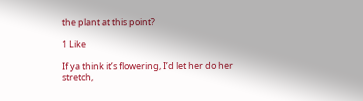the plant at this point?

1 Like

If ya think it’s flowering, I’d let her do her stretch,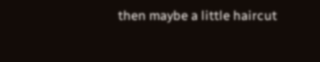then maybe a little haircut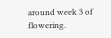around week 3 of flowering.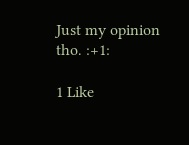Just my opinion tho. :+1:

1 Like